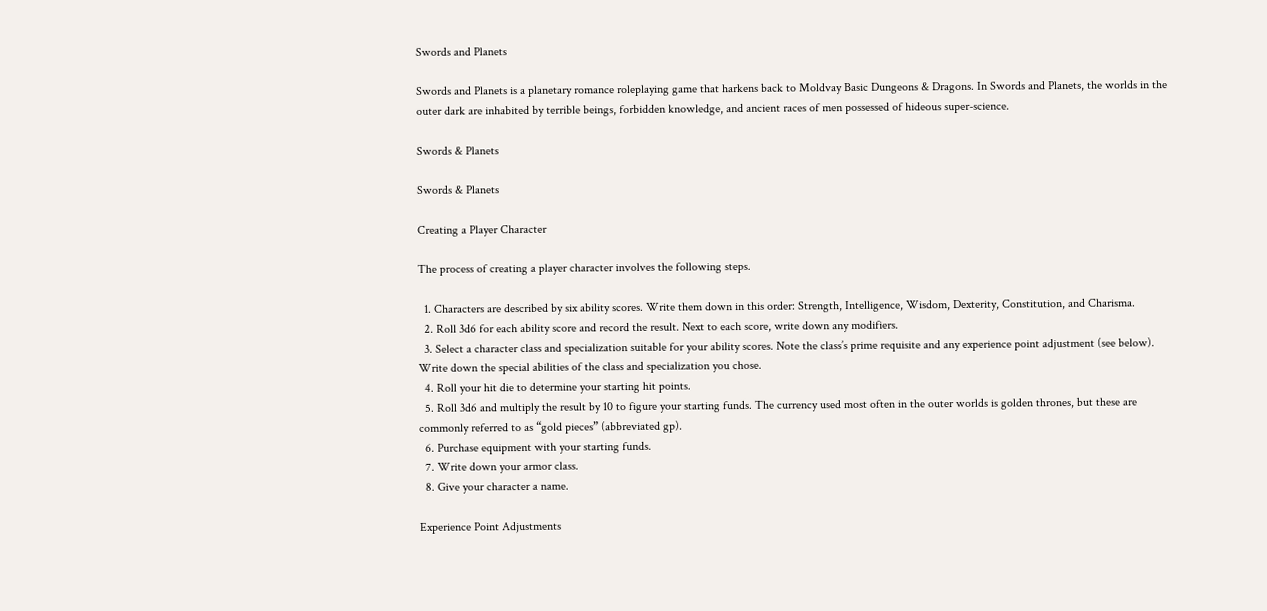Swords and Planets

Swords and Planets is a planetary romance roleplaying game that harkens back to Moldvay Basic Dungeons & Dragons. In Swords and Planets, the worlds in the outer dark are inhabited by terrible beings, forbidden knowledge, and ancient races of men possessed of hideous super-science.

Swords & Planets

Swords & Planets

Creating a Player Character

The process of creating a player character involves the following steps.

  1. Characters are described by six ability scores. Write them down in this order: Strength, Intelligence, Wisdom, Dexterity, Constitution, and Charisma.
  2. Roll 3d6 for each ability score and record the result. Next to each score, write down any modifiers.
  3. Select a character class and specialization suitable for your ability scores. Note the class’s prime requisite and any experience point adjustment (see below). Write down the special abilities of the class and specialization you chose.
  4. Roll your hit die to determine your starting hit points.
  5. Roll 3d6 and multiply the result by 10 to figure your starting funds. The currency used most often in the outer worlds is golden thrones, but these are commonly referred to as “gold pieces” (abbreviated gp).
  6. Purchase equipment with your starting funds.
  7. Write down your armor class.
  8. Give your character a name.

Experience Point Adjustments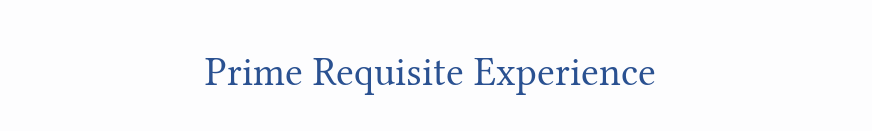Prime Requisite Experience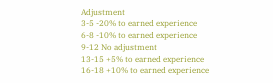Adjustment
3-5 -20% to earned experience
6-8 -10% to earned experience
9-12 No adjustment
13-15 +5% to earned experience
16-18 +10% to earned experience